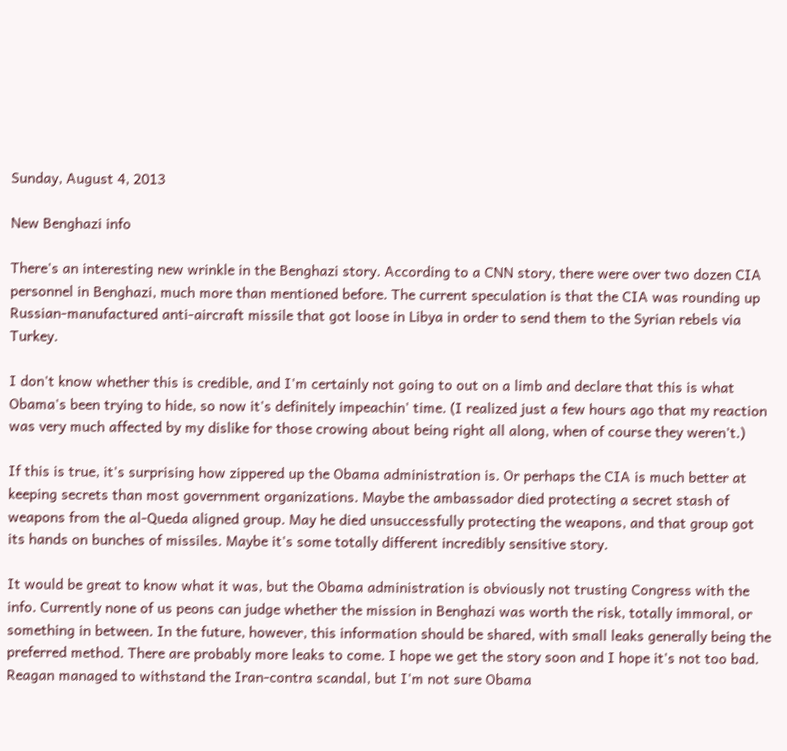Sunday, August 4, 2013

New Benghazi info

There's an interesting new wrinkle in the Benghazi story. According to a CNN story, there were over two dozen CIA personnel in Benghazi, much more than mentioned before. The current speculation is that the CIA was rounding up Russian-manufactured anti-aircraft missile that got loose in Libya in order to send them to the Syrian rebels via Turkey.

I don't know whether this is credible, and I'm certainly not going to out on a limb and declare that this is what Obama's been trying to hide, so now it's definitely impeachin' time. (I realized just a few hours ago that my reaction was very much affected by my dislike for those crowing about being right all along, when of course they weren't.)

If this is true, it's surprising how zippered up the Obama administration is. Or perhaps the CIA is much better at keeping secrets than most government organizations. Maybe the ambassador died protecting a secret stash of weapons from the al-Queda aligned group. May he died unsuccessfully protecting the weapons, and that group got its hands on bunches of missiles. Maybe it's some totally different incredibly sensitive story.

It would be great to know what it was, but the Obama administration is obviously not trusting Congress with the info. Currently none of us peons can judge whether the mission in Benghazi was worth the risk, totally immoral, or something in between. In the future, however, this information should be shared, with small leaks generally being the preferred method. There are probably more leaks to come. I hope we get the story soon and I hope it's not too bad. Reagan managed to withstand the Iran-contra scandal, but I'm not sure Obama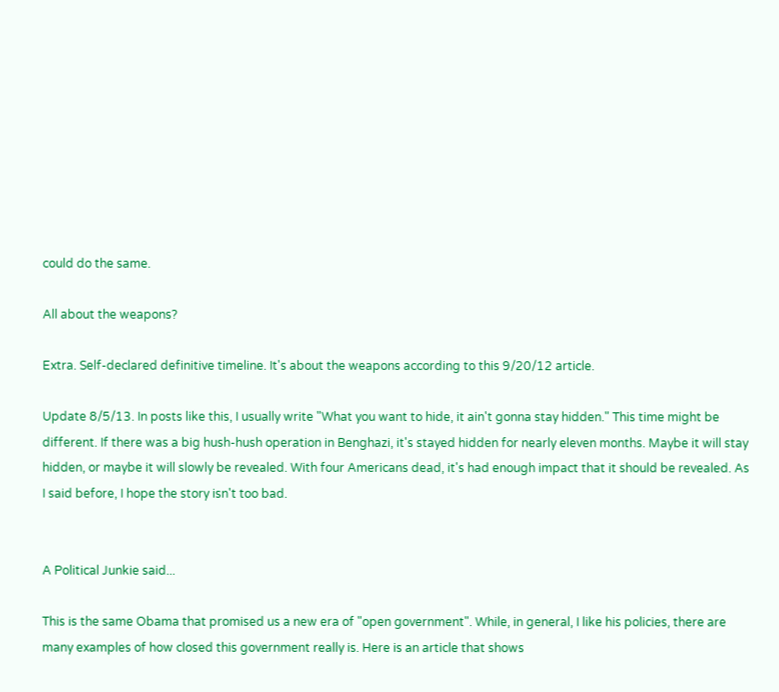could do the same.

All about the weapons?

Extra. Self-declared definitive timeline. It's about the weapons according to this 9/20/12 article.

Update 8/5/13. In posts like this, I usually write "What you want to hide, it ain't gonna stay hidden." This time might be different. If there was a big hush-hush operation in Benghazi, it's stayed hidden for nearly eleven months. Maybe it will stay hidden, or maybe it will slowly be revealed. With four Americans dead, it's had enough impact that it should be revealed. As I said before, I hope the story isn't too bad.


A Political Junkie said...

This is the same Obama that promised us a new era of "open government". While, in general, I like his policies, there are many examples of how closed this government really is. Here is an article that shows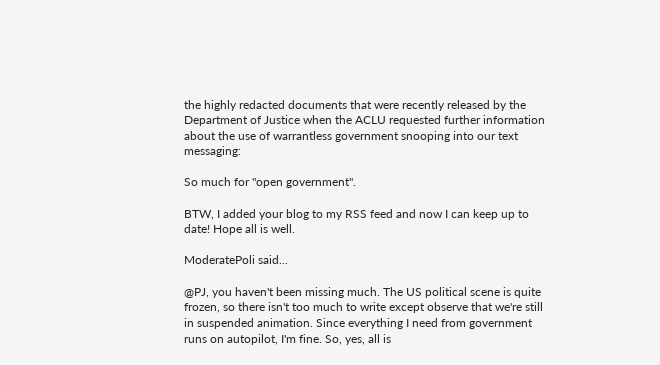the highly redacted documents that were recently released by the Department of Justice when the ACLU requested further information about the use of warrantless government snooping into our text messaging:

So much for "open government".

BTW, I added your blog to my RSS feed and now I can keep up to date! Hope all is well.

ModeratePoli said...

@PJ, you haven't been missing much. The US political scene is quite frozen, so there isn't too much to write except observe that we're still in suspended animation. Since everything I need from government runs on autopilot, I'm fine. So, yes, all is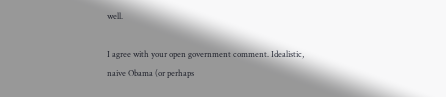well.

I agree with your open government comment. Idealistic, naive Obama (or perhaps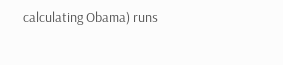calculating Obama) runs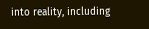into reality, including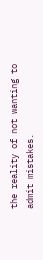the reality of not wanting to admit mistakes.